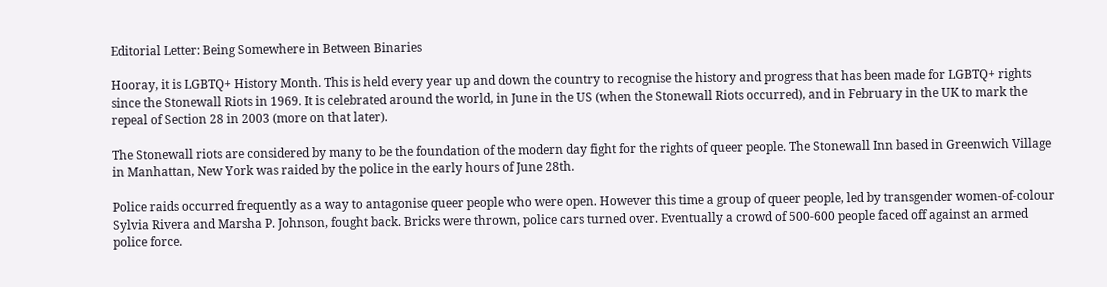Editorial Letter: Being Somewhere in Between Binaries

Hooray, it is LGBTQ+ History Month. This is held every year up and down the country to recognise the history and progress that has been made for LGBTQ+ rights since the Stonewall Riots in 1969. It is celebrated around the world, in June in the US (when the Stonewall Riots occurred), and in February in the UK to mark the repeal of Section 28 in 2003 (more on that later).

The Stonewall riots are considered by many to be the foundation of the modern day fight for the rights of queer people. The Stonewall Inn based in Greenwich Village in Manhattan, New York was raided by the police in the early hours of June 28th.

Police raids occurred frequently as a way to antagonise queer people who were open. However this time a group of queer people, led by transgender women-of-colour Sylvia Rivera and Marsha P. Johnson, fought back. Bricks were thrown, police cars turned over. Eventually a crowd of 500-600 people faced off against an armed police force.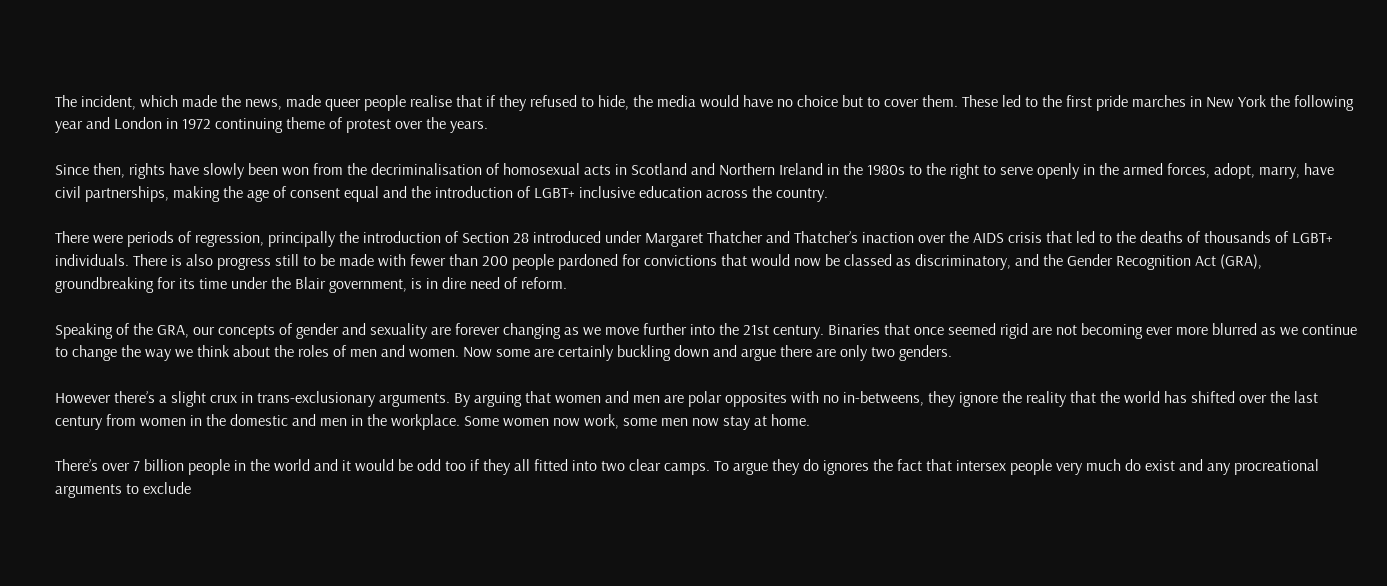The incident, which made the news, made queer people realise that if they refused to hide, the media would have no choice but to cover them. These led to the first pride marches in New York the following year and London in 1972 continuing theme of protest over the years.

Since then, rights have slowly been won from the decriminalisation of homosexual acts in Scotland and Northern Ireland in the 1980s to the right to serve openly in the armed forces, adopt, marry, have civil partnerships, making the age of consent equal and the introduction of LGBT+ inclusive education across the country.

There were periods of regression, principally the introduction of Section 28 introduced under Margaret Thatcher and Thatcher’s inaction over the AIDS crisis that led to the deaths of thousands of LGBT+ individuals. There is also progress still to be made with fewer than 200 people pardoned for convictions that would now be classed as discriminatory, and the Gender Recognition Act (GRA), groundbreaking for its time under the Blair government, is in dire need of reform.

Speaking of the GRA, our concepts of gender and sexuality are forever changing as we move further into the 21st century. Binaries that once seemed rigid are not becoming ever more blurred as we continue to change the way we think about the roles of men and women. Now some are certainly buckling down and argue there are only two genders.

However there’s a slight crux in trans-exclusionary arguments. By arguing that women and men are polar opposites with no in-betweens, they ignore the reality that the world has shifted over the last century from women in the domestic and men in the workplace. Some women now work, some men now stay at home.

There’s over 7 billion people in the world and it would be odd too if they all fitted into two clear camps. To argue they do ignores the fact that intersex people very much do exist and any procreational arguments to exclude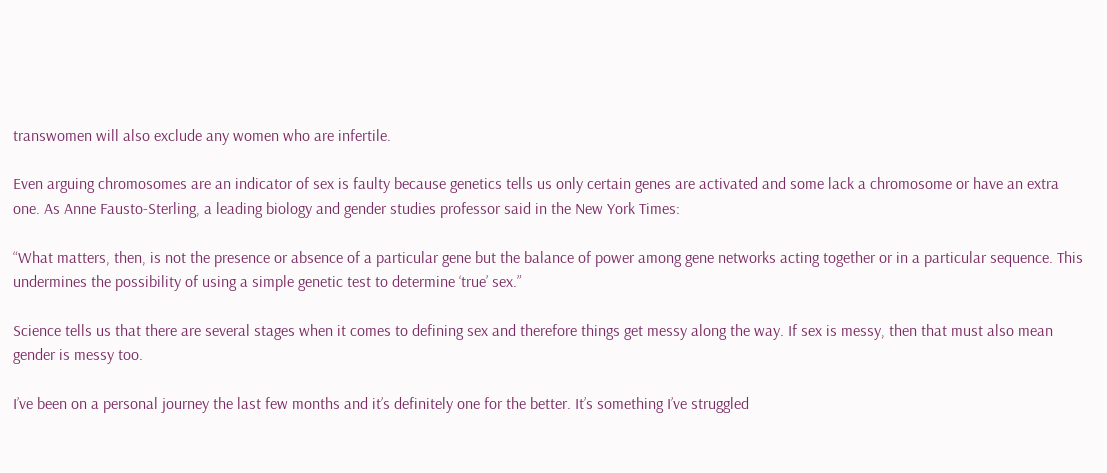transwomen will also exclude any women who are infertile.

Even arguing chromosomes are an indicator of sex is faulty because genetics tells us only certain genes are activated and some lack a chromosome or have an extra one. As Anne Fausto-Sterling, a leading biology and gender studies professor said in the New York Times:

“What matters, then, is not the presence or absence of a particular gene but the balance of power among gene networks acting together or in a particular sequence. This undermines the possibility of using a simple genetic test to determine ‘true’ sex.”

Science tells us that there are several stages when it comes to defining sex and therefore things get messy along the way. If sex is messy, then that must also mean gender is messy too.

I’ve been on a personal journey the last few months and it’s definitely one for the better. It’s something I’ve struggled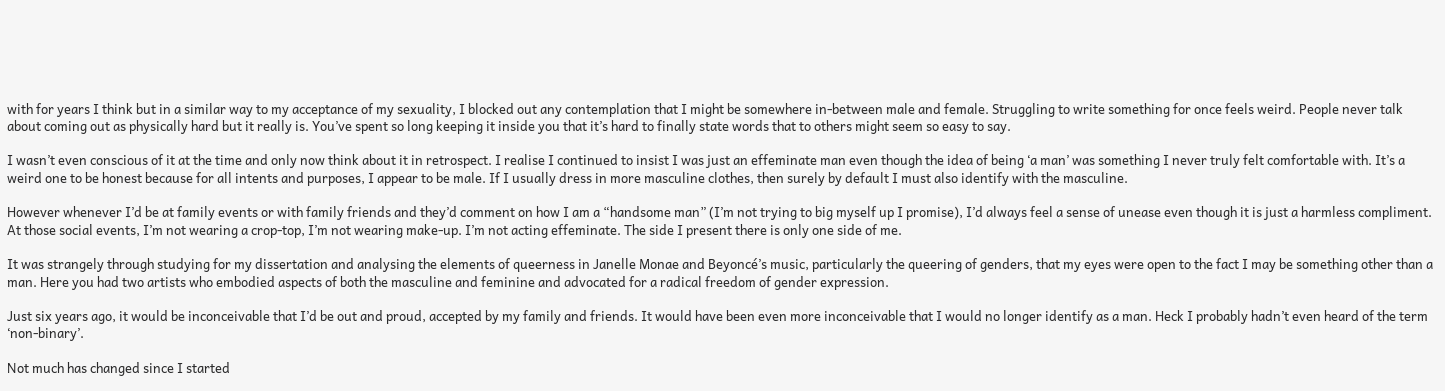with for years I think but in a similar way to my acceptance of my sexuality, I blocked out any contemplation that I might be somewhere in-between male and female. Struggling to write something for once feels weird. People never talk about coming out as physically hard but it really is. You’ve spent so long keeping it inside you that it’s hard to finally state words that to others might seem so easy to say.

I wasn’t even conscious of it at the time and only now think about it in retrospect. I realise I continued to insist I was just an effeminate man even though the idea of being ‘a man’ was something I never truly felt comfortable with. It’s a weird one to be honest because for all intents and purposes, I appear to be male. If I usually dress in more masculine clothes, then surely by default I must also identify with the masculine.

However whenever I’d be at family events or with family friends and they’d comment on how I am a “handsome man” (I’m not trying to big myself up I promise), I’d always feel a sense of unease even though it is just a harmless compliment. At those social events, I’m not wearing a crop-top, I’m not wearing make-up. I’m not acting effeminate. The side I present there is only one side of me.

It was strangely through studying for my dissertation and analysing the elements of queerness in Janelle Monae and Beyoncé’s music, particularly the queering of genders, that my eyes were open to the fact I may be something other than a man. Here you had two artists who embodied aspects of both the masculine and feminine and advocated for a radical freedom of gender expression.

Just six years ago, it would be inconceivable that I’d be out and proud, accepted by my family and friends. It would have been even more inconceivable that I would no longer identify as a man. Heck I probably hadn’t even heard of the term ‘non-binary’.

Not much has changed since I started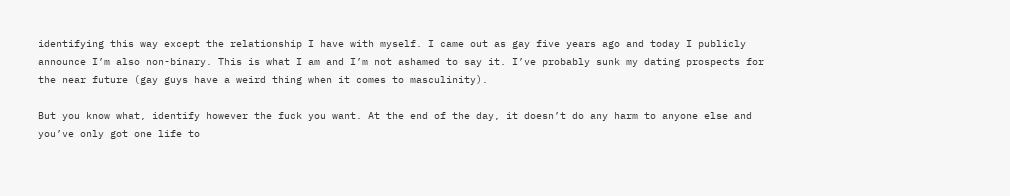identifying this way except the relationship I have with myself. I came out as gay five years ago and today I publicly announce I’m also non-binary. This is what I am and I’m not ashamed to say it. I’ve probably sunk my dating prospects for the near future (gay guys have a weird thing when it comes to masculinity).

But you know what, identify however the fuck you want. At the end of the day, it doesn’t do any harm to anyone else and you’ve only got one life to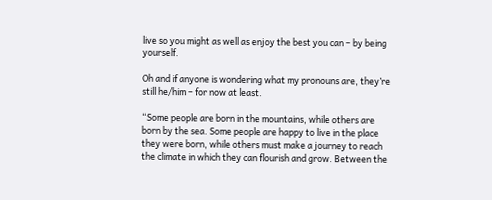live so you might as well as enjoy the best you can – by being yourself.

Oh and if anyone is wondering what my pronouns are, they’re still he/him – for now at least.

“Some people are born in the mountains, while others are born by the sea. Some people are happy to live in the place they were born, while others must make a journey to reach the climate in which they can flourish and grow. Between the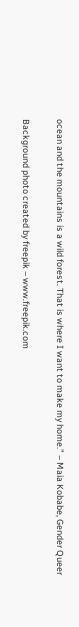ocean and the mountains is a wild forest. That is where I want to make my home.” – Maia Kobabe, Gender Queer

Background photo created by freepik – www.freepik.com